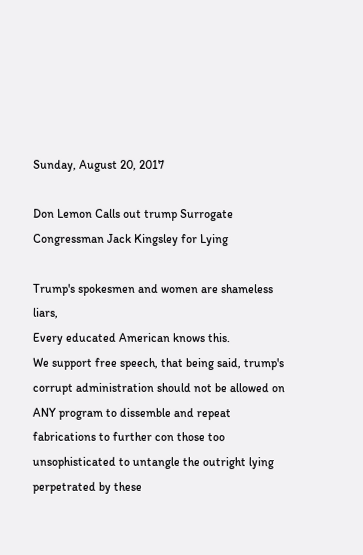Sunday, August 20, 2017

Don Lemon Calls out trump Surrogate Congressman Jack Kingsley for Lying

Trump's spokesmen and women are shameless liars,
Every educated American knows this.
We support free speech, that being said, trump's corrupt administration should not be allowed on ANY program to dissemble and repeat fabrications to further con those too unsophisticated to untangle the outright lying perpetrated by these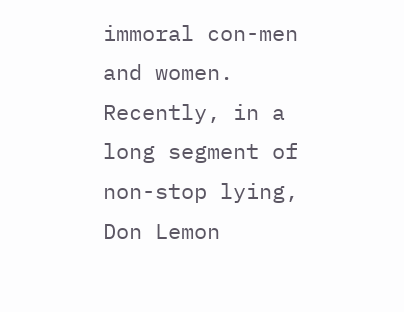immoral con-men and women.
Recently, in a long segment of non-stop lying, Don Lemon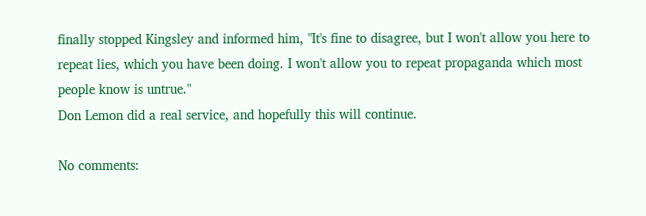finally stopped Kingsley and informed him, "It's fine to disagree, but I won't allow you here to repeat lies, which you have been doing. I won't allow you to repeat propaganda which most people know is untrue."
Don Lemon did a real service, and hopefully this will continue.

No comments: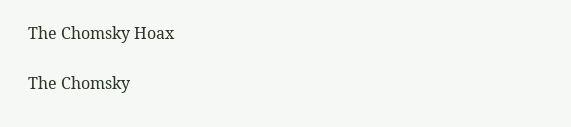The Chomsky Hoax

The Chomsky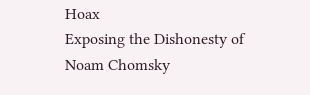Hoax
Exposing the Dishonesty of Noam Chomsky